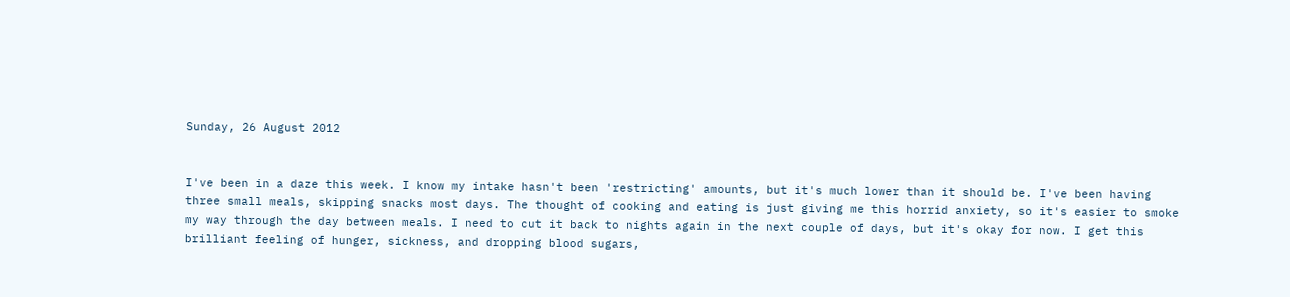Sunday, 26 August 2012


I've been in a daze this week. I know my intake hasn't been 'restricting' amounts, but it's much lower than it should be. I've been having three small meals, skipping snacks most days. The thought of cooking and eating is just giving me this horrid anxiety, so it's easier to smoke my way through the day between meals. I need to cut it back to nights again in the next couple of days, but it's okay for now. I get this brilliant feeling of hunger, sickness, and dropping blood sugars,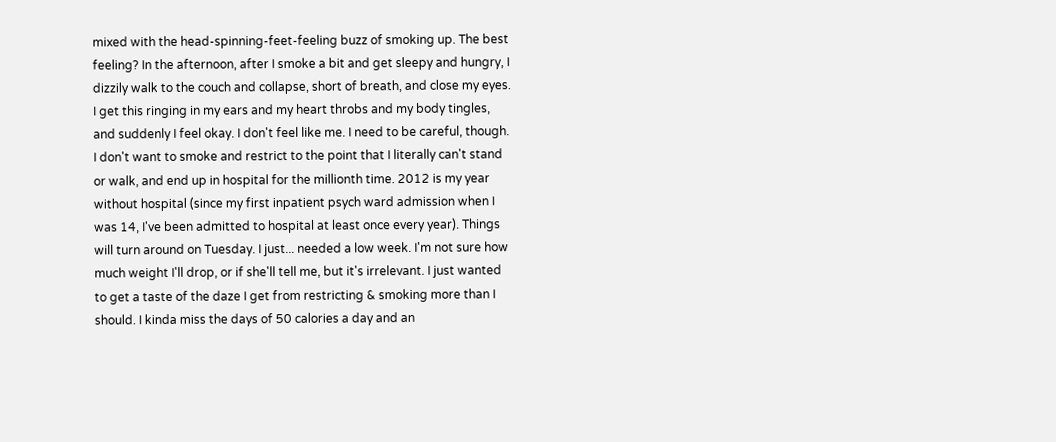mixed with the head-spinning-feet-feeling buzz of smoking up. The best feeling? In the afternoon, after I smoke a bit and get sleepy and hungry, I dizzily walk to the couch and collapse, short of breath, and close my eyes. I get this ringing in my ears and my heart throbs and my body tingles, and suddenly I feel okay. I don't feel like me. I need to be careful, though. I don't want to smoke and restrict to the point that I literally can't stand or walk, and end up in hospital for the millionth time. 2012 is my year without hospital (since my first inpatient psych ward admission when I was 14, I've been admitted to hospital at least once every year). Things will turn around on Tuesday. I just... needed a low week. I'm not sure how much weight I'll drop, or if she'll tell me, but it's irrelevant. I just wanted to get a taste of the daze I get from restricting & smoking more than I should. I kinda miss the days of 50 calories a day and an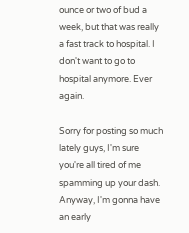ounce or two of bud a week, but that was really a fast track to hospital. I don't want to go to hospital anymore. Ever again.

Sorry for posting so much lately guys, I'm sure you're all tired of me spamming up your dash. Anyway, I'm gonna have an early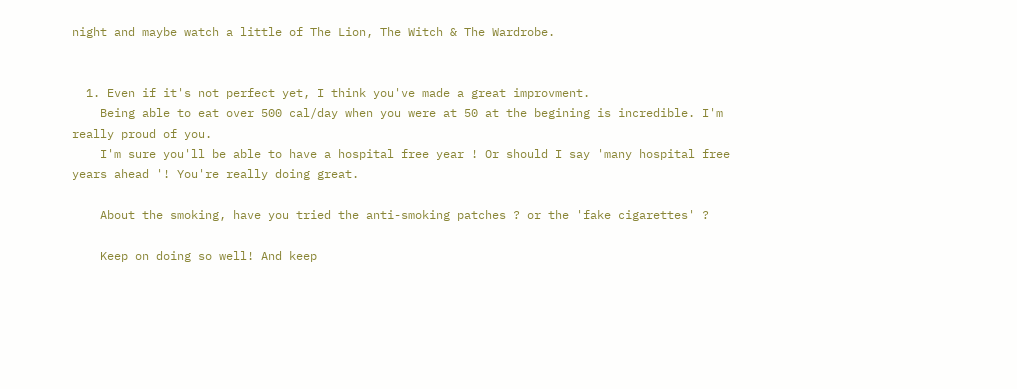night and maybe watch a little of The Lion, The Witch & The Wardrobe.


  1. Even if it's not perfect yet, I think you've made a great improvment.
    Being able to eat over 500 cal/day when you were at 50 at the begining is incredible. I'm really proud of you.
    I'm sure you'll be able to have a hospital free year ! Or should I say 'many hospital free years ahead '! You're really doing great.

    About the smoking, have you tried the anti-smoking patches ? or the 'fake cigarettes' ?

    Keep on doing so well! And keep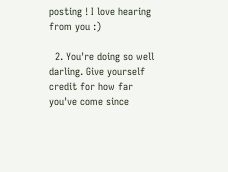posting ! I love hearing from you :)

  2. You're doing so well darling. Give yourself credit for how far you've come since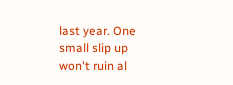last year. One small slip up won't ruin al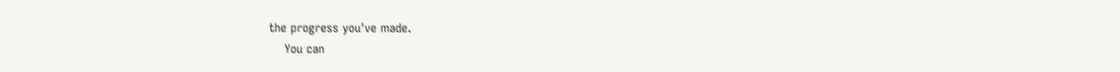the progress you've made.
    You can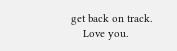get back on track.
    Love you.